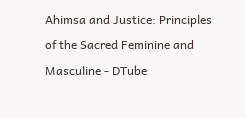Ahimsa and Justice: Principles of the Sacred Feminine and Masculine - DTube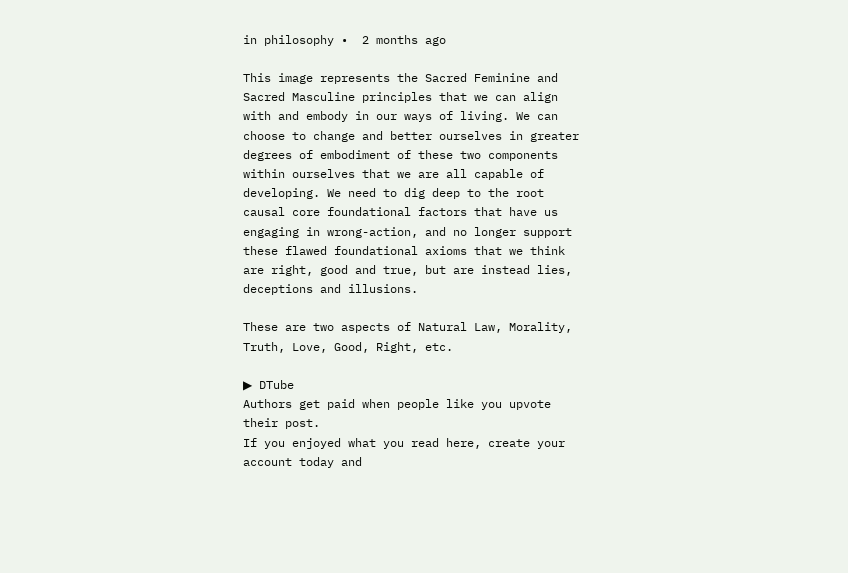in philosophy •  2 months ago

This image represents the Sacred Feminine and Sacred Masculine principles that we can align with and embody in our ways of living. We can choose to change and better ourselves in greater degrees of embodiment of these two components within ourselves that we are all capable of developing. We need to dig deep to the root causal core foundational factors that have us engaging in wrong-action, and no longer support these flawed foundational axioms that we think are right, good and true, but are instead lies, deceptions and illusions.

These are two aspects of Natural Law, Morality, Truth, Love, Good, Right, etc.

▶ DTube
Authors get paid when people like you upvote their post.
If you enjoyed what you read here, create your account today and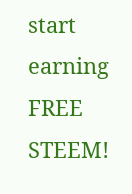start earning FREE STEEM!